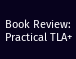Book Review: Practical TLA+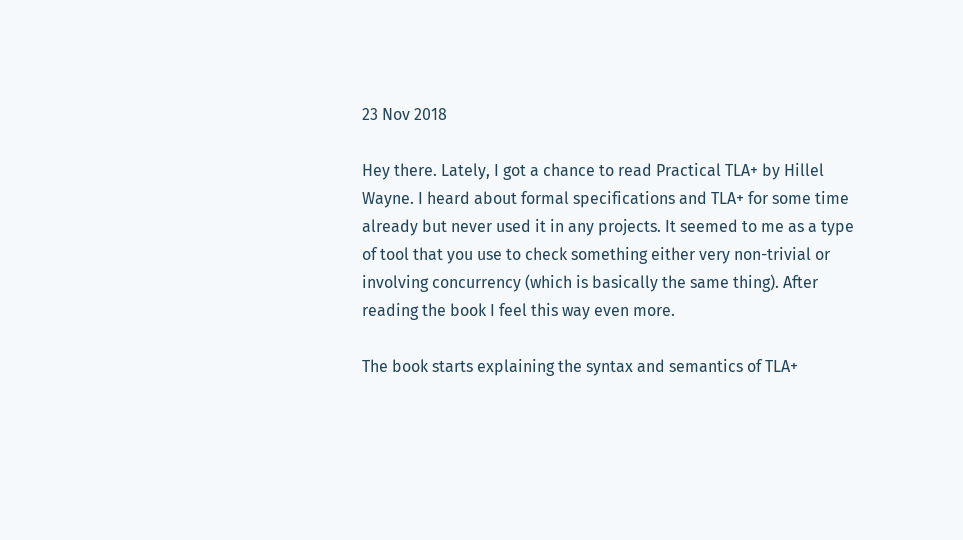23 Nov 2018

Hey there. Lately, I got a chance to read Practical TLA+ by Hillel Wayne. I heard about formal specifications and TLA+ for some time already but never used it in any projects. It seemed to me as a type of tool that you use to check something either very non-trivial or involving concurrency (which is basically the same thing). After reading the book I feel this way even more.

The book starts explaining the syntax and semantics of TLA+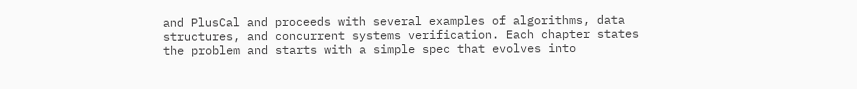and PlusCal and proceeds with several examples of algorithms, data structures, and concurrent systems verification. Each chapter states the problem and starts with a simple spec that evolves into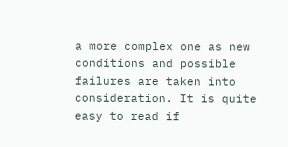a more complex one as new conditions and possible failures are taken into consideration. It is quite easy to read if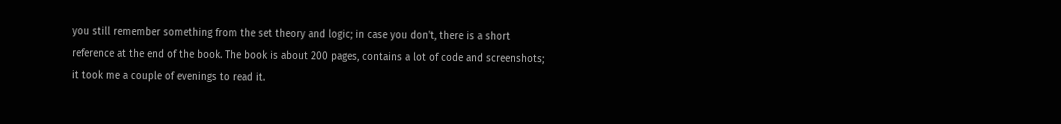you still remember something from the set theory and logic; in case you don't, there is a short reference at the end of the book. The book is about 200 pages, contains a lot of code and screenshots; it took me a couple of evenings to read it.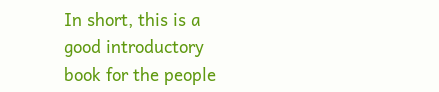In short, this is a good introductory book for the people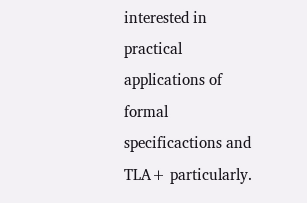interested in practical applications of formal specificactions and TLA+ particularly.